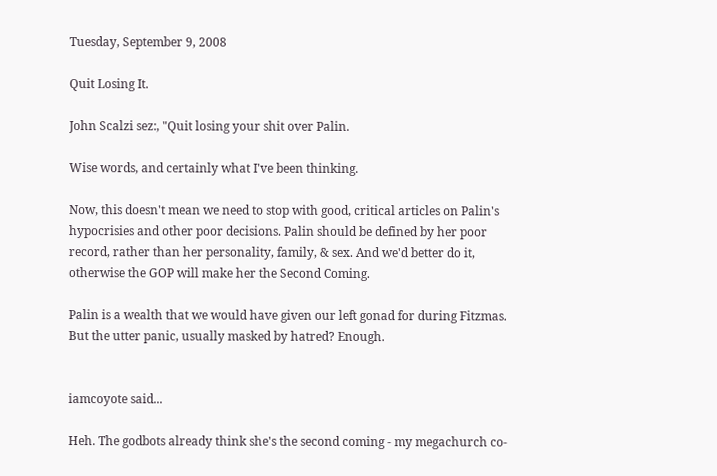Tuesday, September 9, 2008

Quit Losing It.

John Scalzi sez:, "Quit losing your shit over Palin.

Wise words, and certainly what I've been thinking.

Now, this doesn't mean we need to stop with good, critical articles on Palin's hypocrisies and other poor decisions. Palin should be defined by her poor record, rather than her personality, family, & sex. And we'd better do it, otherwise the GOP will make her the Second Coming.

Palin is a wealth that we would have given our left gonad for during Fitzmas. But the utter panic, usually masked by hatred? Enough.


iamcoyote said...

Heh. The godbots already think she's the second coming - my megachurch co-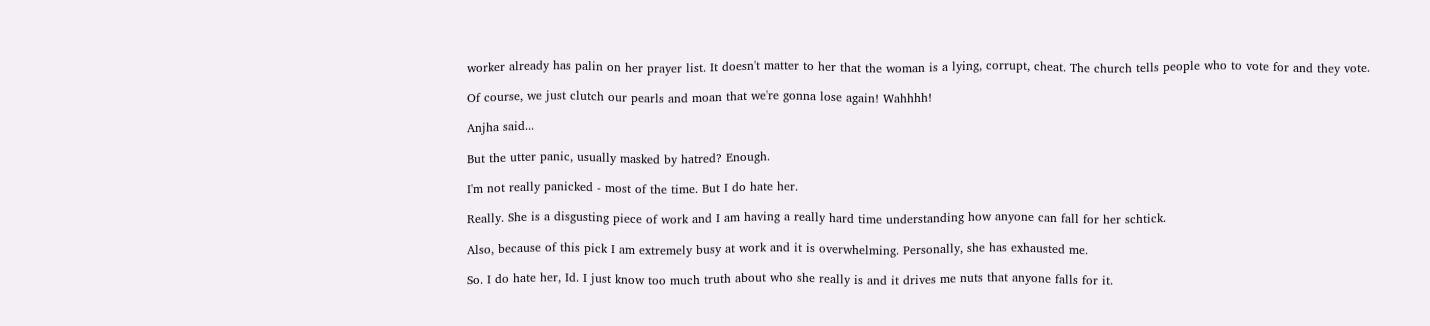worker already has palin on her prayer list. It doesn't matter to her that the woman is a lying, corrupt, cheat. The church tells people who to vote for and they vote.

Of course, we just clutch our pearls and moan that we're gonna lose again! Wahhhh!

Anjha said...

But the utter panic, usually masked by hatred? Enough.

I'm not really panicked - most of the time. But I do hate her.

Really. She is a disgusting piece of work and I am having a really hard time understanding how anyone can fall for her schtick.

Also, because of this pick I am extremely busy at work and it is overwhelming. Personally, she has exhausted me.

So. I do hate her, Id. I just know too much truth about who she really is and it drives me nuts that anyone falls for it.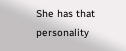She has that personality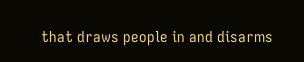that draws people in and disarms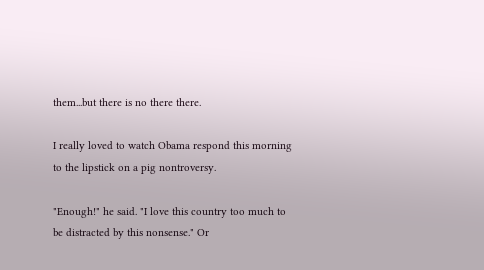them...but there is no there there.

I really loved to watch Obama respond this morning to the lipstick on a pig nontroversy.

"Enough!" he said. "I love this country too much to be distracted by this nonsense." Or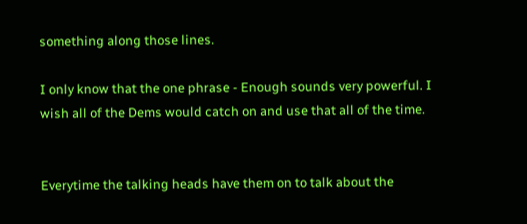something along those lines.

I only know that the one phrase - Enough sounds very powerful. I wish all of the Dems would catch on and use that all of the time.


Everytime the talking heads have them on to talk about the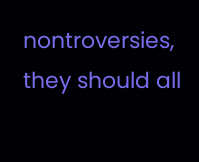nontroversies, they should all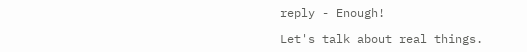reply - Enough!

Let's talk about real things.